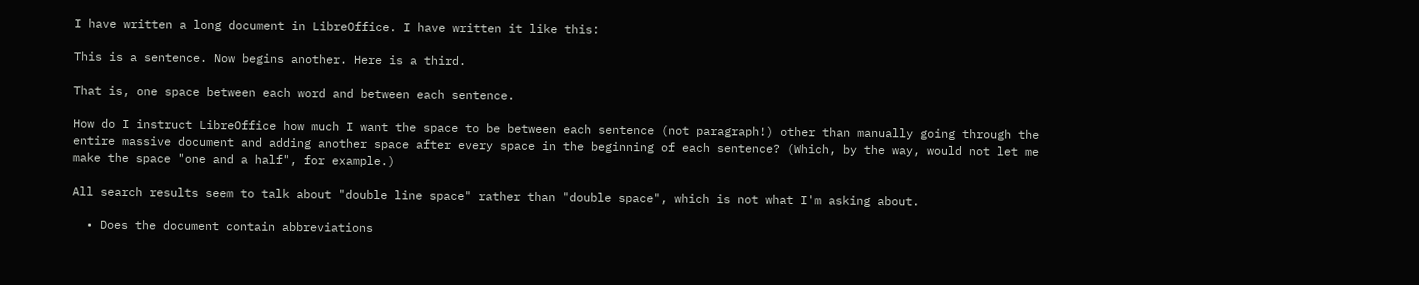I have written a long document in LibreOffice. I have written it like this:

This is a sentence. Now begins another. Here is a third.

That is, one space between each word and between each sentence.

How do I instruct LibreOffice how much I want the space to be between each sentence (not paragraph!) other than manually going through the entire massive document and adding another space after every space in the beginning of each sentence? (Which, by the way, would not let me make the space "one and a half", for example.)

All search results seem to talk about "double line space" rather than "double space", which is not what I'm asking about.

  • Does the document contain abbreviations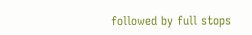followed by full stops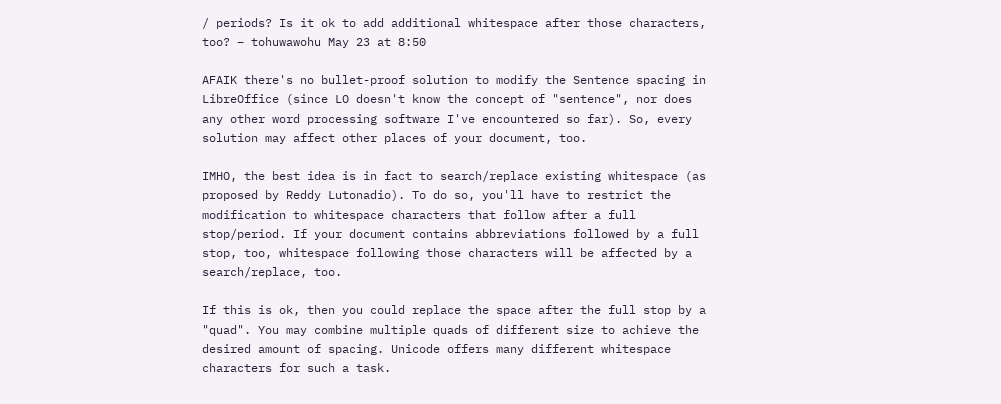/ periods? Is it ok to add additional whitespace after those characters, too? – tohuwawohu May 23 at 8:50

AFAIK there's no bullet-proof solution to modify the Sentence spacing in LibreOffice (since LO doesn't know the concept of "sentence", nor does any other word processing software I've encountered so far). So, every solution may affect other places of your document, too.

IMHO, the best idea is in fact to search/replace existing whitespace (as proposed by Reddy Lutonadio). To do so, you'll have to restrict the modification to whitespace characters that follow after a full stop/period. If your document contains abbreviations followed by a full stop, too, whitespace following those characters will be affected by a search/replace, too.

If this is ok, then you could replace the space after the full stop by a "quad". You may combine multiple quads of different size to achieve the desired amount of spacing. Unicode offers many different whitespace characters for such a task.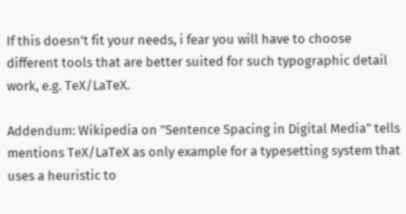If this doesn't fit your needs, i fear you will have to choose different tools that are better suited for such typographic detail work, e.g. TeX/LaTeX.

Addendum: Wikipedia on "Sentence Spacing in Digital Media" tells mentions TeX/LaTeX as only example for a typesetting system that uses a heuristic to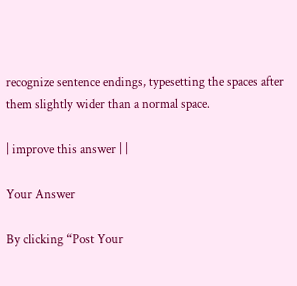recognize sentence endings, typesetting the spaces after them slightly wider than a normal space.

| improve this answer | |

Your Answer

By clicking “Post Your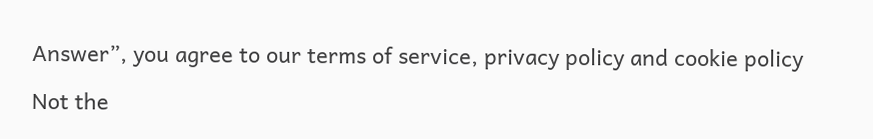Answer”, you agree to our terms of service, privacy policy and cookie policy

Not the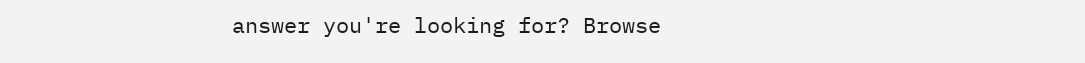answer you're looking for? Browse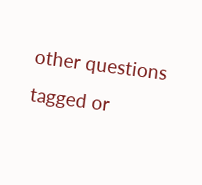other questions tagged or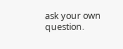ask your own question.